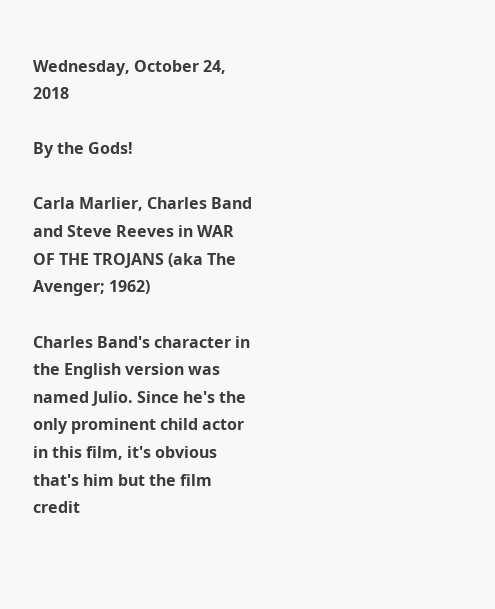Wednesday, October 24, 2018

By the Gods!

Carla Marlier, Charles Band and Steve Reeves in WAR OF THE TROJANS (aka The Avenger; 1962)

Charles Band's character in the English version was named Julio. Since he's the only prominent child actor in this film, it's obvious that's him but the film credit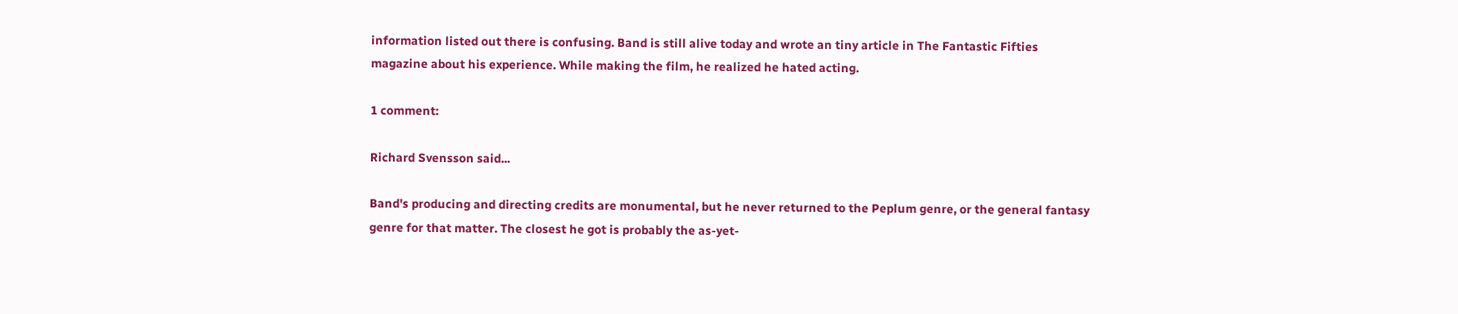information listed out there is confusing. Band is still alive today and wrote an tiny article in The Fantastic Fifties magazine about his experience. While making the film, he realized he hated acting.

1 comment:

Richard Svensson said...

Band's producing and directing credits are monumental, but he never returned to the Peplum genre, or the general fantasy genre for that matter. The closest he got is probably the as-yet-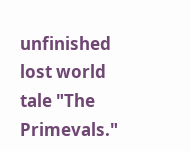unfinished lost world tale "The Primevals."